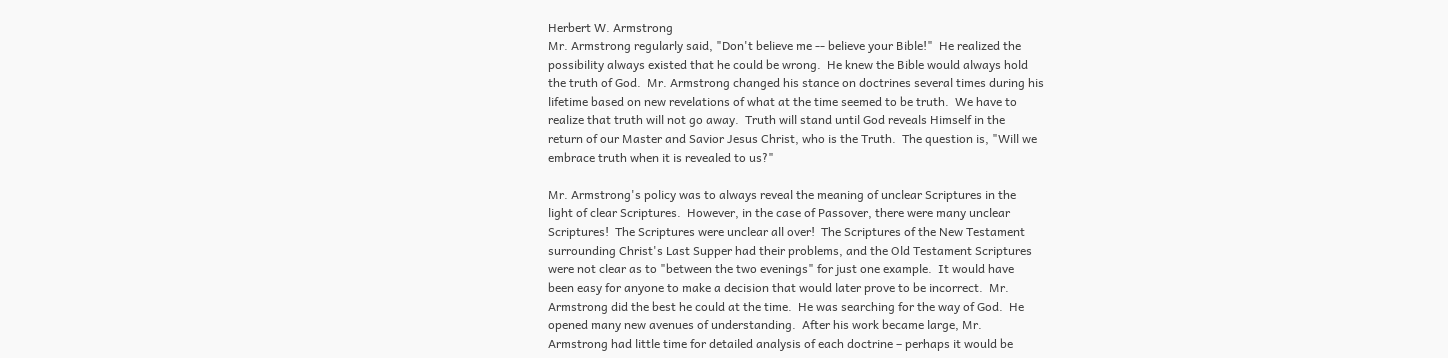Herbert W. Armstrong
Mr. Armstrong regularly said, "Don't believe me -- believe your Bible!"  He realized the
possibility always existed that he could be wrong.  He knew the Bible would always hold
the truth of God.  Mr. Armstrong changed his stance on doctrines several times during his
lifetime based on new revelations of what at the time seemed to be truth.  We have to
realize that truth will not go away.  Truth will stand until God reveals Himself in the
return of our Master and Savior Jesus Christ, who is the Truth.  The question is, "Will we
embrace truth when it is revealed to us?"

Mr. Armstrong's policy was to always reveal the meaning of unclear Scriptures in the
light of clear Scriptures.  However, in the case of Passover, there were many unclear
Scriptures!  The Scriptures were unclear all over!  The Scriptures of the New Testament
surrounding Christ's Last Supper had their problems, and the Old Testament Scriptures
were not clear as to "between the two evenings" for just one example.  It would have
been easy for anyone to make a decision that would later prove to be incorrect.  Mr.
Armstrong did the best he could at the time.  He was searching for the way of God.  He
opened many new avenues of understanding.  After his work became large, Mr.
Armstrong had little time for detailed analysis of each doctrine – perhaps it would be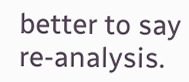better to say re-analysis.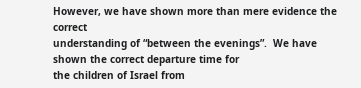However, we have shown more than mere evidence the correct
understanding of “between the evenings”.  We have shown the correct departure time for
the children of Israel from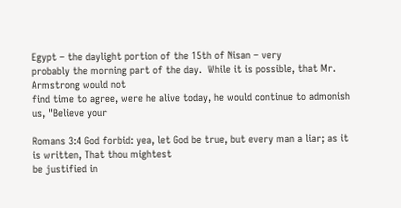Egypt – the daylight portion of the 15th of Nisan – very
probably the morning part of the day.  While it is possible, that Mr. Armstrong would not
find time to agree, were he alive today, he would continue to admonish us, "Believe your

Romans 3:4 God forbid: yea, let God be true, but every man a liar; as it is written, That thou mightest
be justified in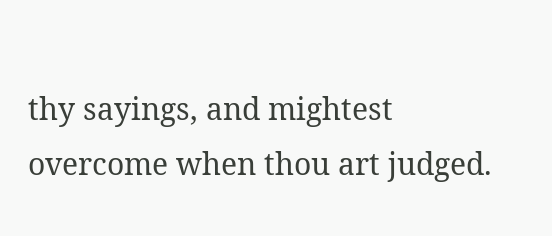thy sayings, and mightest overcome when thou art judged.